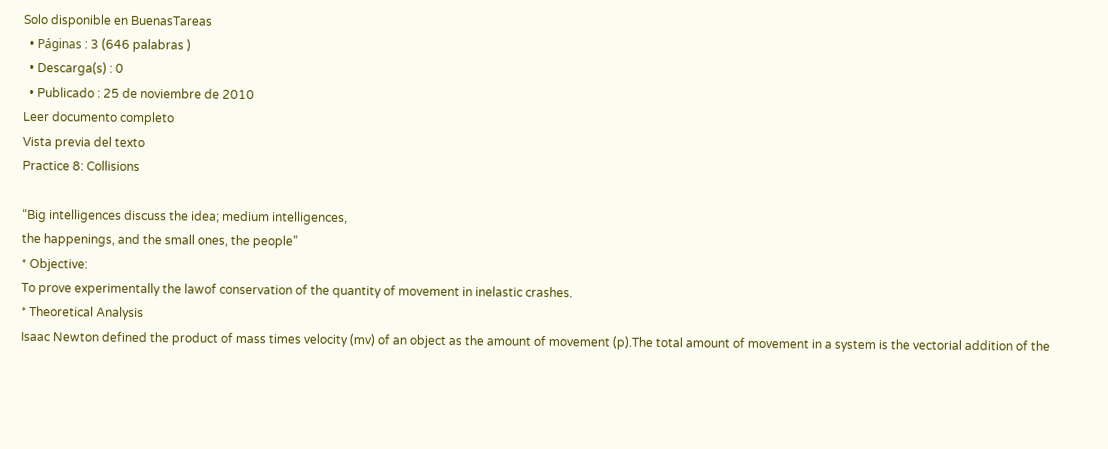Solo disponible en BuenasTareas
  • Páginas : 3 (646 palabras )
  • Descarga(s) : 0
  • Publicado : 25 de noviembre de 2010
Leer documento completo
Vista previa del texto
Practice 8: Collisions

“Big intelligences discuss the idea; medium intelligences,
the happenings, and the small ones, the people”
* Objective:
To prove experimentally the lawof conservation of the quantity of movement in inelastic crashes.
* Theoretical Analysis
Isaac Newton defined the product of mass times velocity (mv) of an object as the amount of movement (p).The total amount of movement in a system is the vectorial addition of the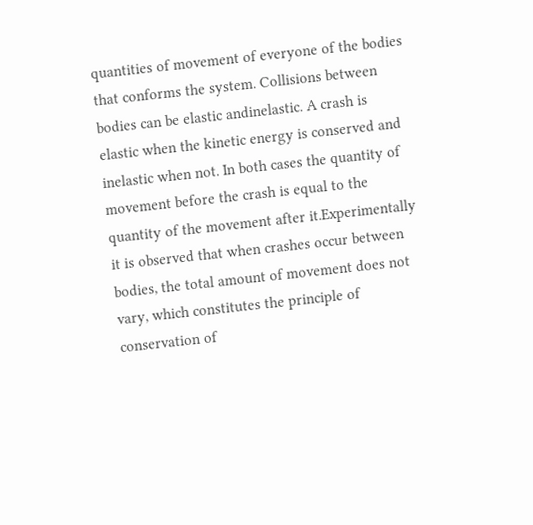quantities of movement of everyone of the bodies that conforms the system. Collisions between bodies can be elastic andinelastic. A crash is elastic when the kinetic energy is conserved and inelastic when not. In both cases the quantity of movement before the crash is equal to the quantity of the movement after it.Experimentally it is observed that when crashes occur between bodies, the total amount of movement does not vary, which constitutes the principle of conservation of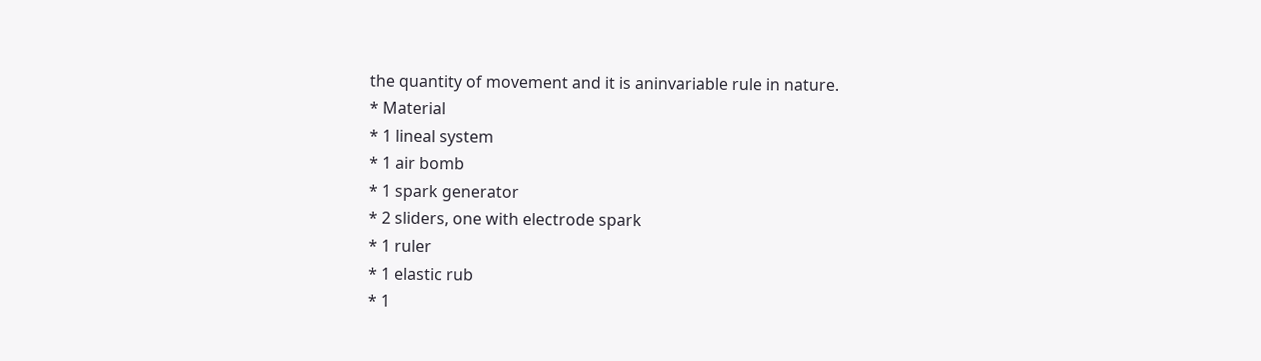the quantity of movement and it is aninvariable rule in nature.
* Material
* 1 lineal system
* 1 air bomb
* 1 spark generator
* 2 sliders, one with electrode spark
* 1 ruler
* 1 elastic rub
* 1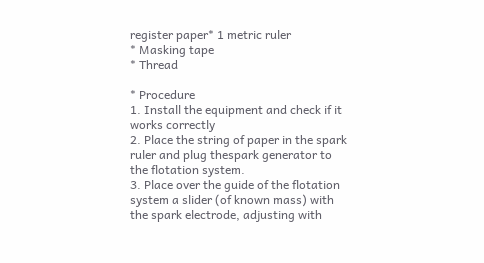register paper* 1 metric ruler
* Masking tape
* Thread

* Procedure
1. Install the equipment and check if it works correctly
2. Place the string of paper in the spark ruler and plug thespark generator to the flotation system.
3. Place over the guide of the flotation system a slider (of known mass) with the spark electrode, adjusting with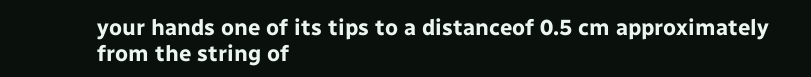your hands one of its tips to a distanceof 0.5 cm approximately from the string of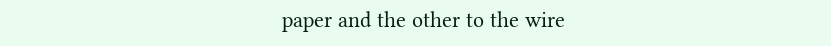paper and the other to the wire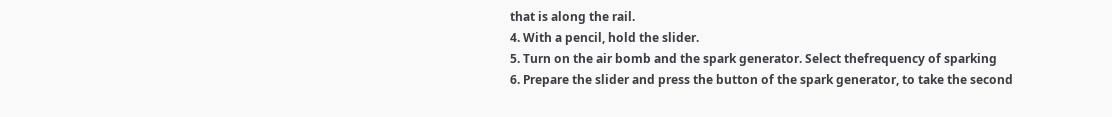that is along the rail.
4. With a pencil, hold the slider.
5. Turn on the air bomb and the spark generator. Select thefrequency of sparking
6. Prepare the slider and press the button of the spark generator, to take the second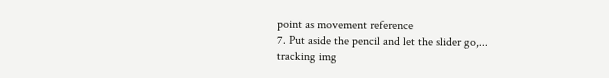point as movement reference
7. Put aside the pencil and let the slider go,...
tracking img